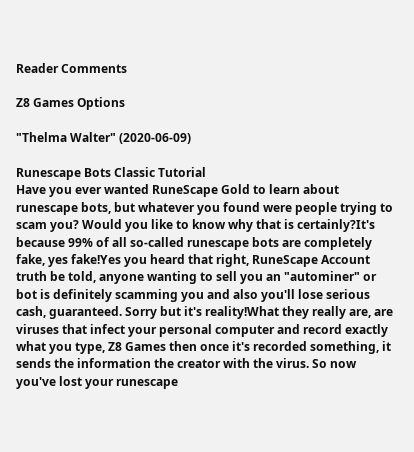Reader Comments

Z8 Games Options

"Thelma Walter" (2020-06-09)

Runescape Bots Classic Tutorial
Have you ever wanted RuneScape Gold to learn about runescape bots, but whatever you found were people trying to scam you? Would you like to know why that is certainly?It's because 99% of all so-called runescape bots are completely fake, yes fake!Yes you heard that right, RuneScape Account truth be told, anyone wanting to sell you an "autominer" or bot is definitely scamming you and also you'll lose serious cash, guaranteed. Sorry but it's reality!What they really are, are viruses that infect your personal computer and record exactly what you type, Z8 Games then once it's recorded something, it sends the information the creator with the virus. So now you've lost your runescape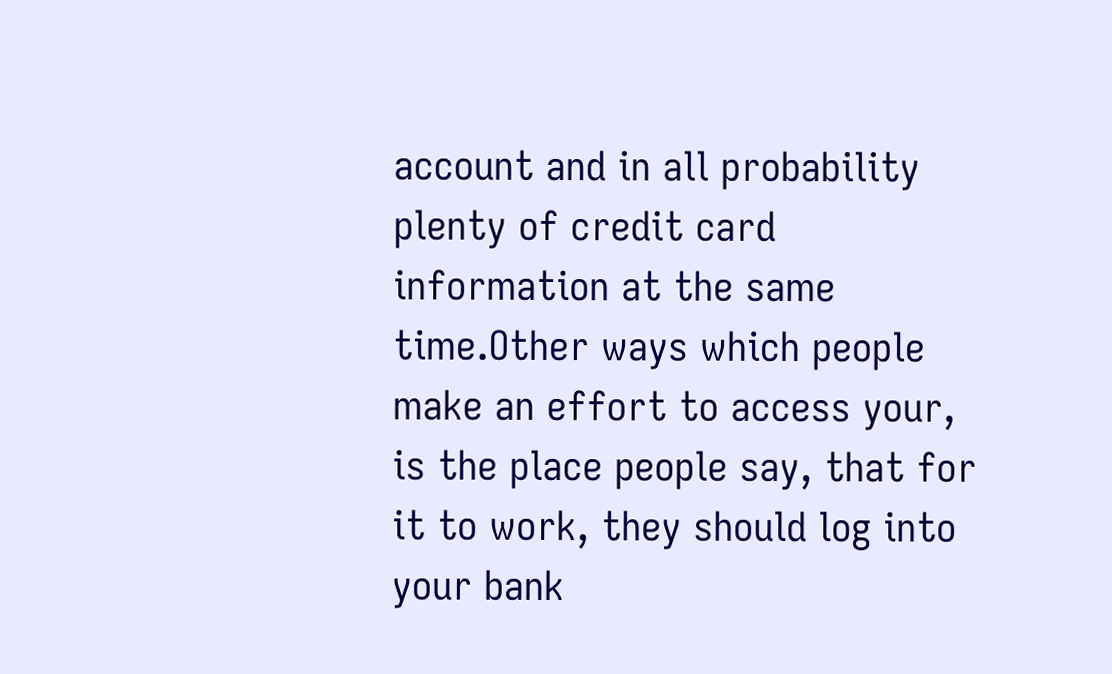account and in all probability plenty of credit card information at the same time.Other ways which people make an effort to access your, is the place people say, that for it to work, they should log into your bank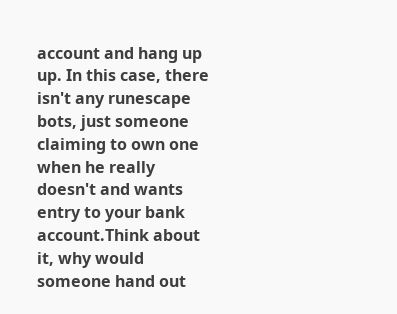account and hang up up. In this case, there isn't any runescape bots, just someone claiming to own one when he really doesn't and wants entry to your bank account.Think about it, why would someone hand out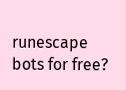runescape bots for free?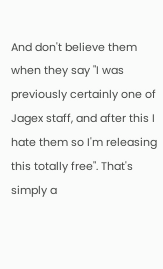And don't believe them when they say "I was previously certainly one of Jagex staff, and after this I hate them so I'm releasing this totally free". That's simply a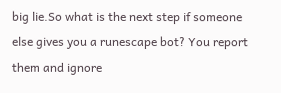big lie.So what is the next step if someone else gives you a runescape bot? You report them and ignore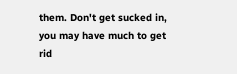them. Don't get sucked in, you may have much to get rid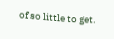of so little to get.